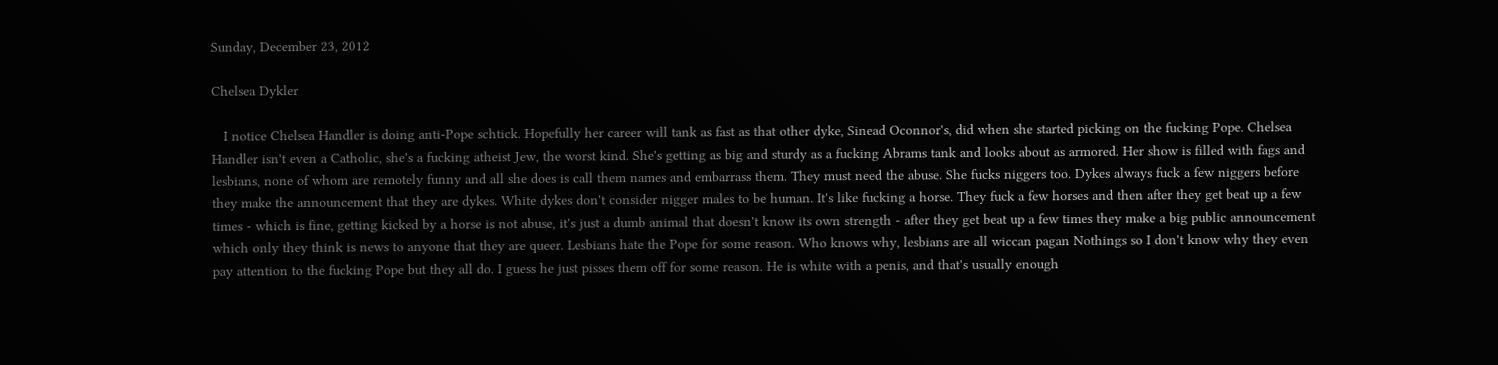Sunday, December 23, 2012

Chelsea Dykler

   I notice Chelsea Handler is doing anti-Pope schtick. Hopefully her career will tank as fast as that other dyke, Sinead Oconnor's, did when she started picking on the fucking Pope. Chelsea Handler isn't even a Catholic, she's a fucking atheist Jew, the worst kind. She's getting as big and sturdy as a fucking Abrams tank and looks about as armored. Her show is filled with fags and lesbians, none of whom are remotely funny and all she does is call them names and embarrass them. They must need the abuse. She fucks niggers too. Dykes always fuck a few niggers before they make the announcement that they are dykes. White dykes don't consider nigger males to be human. It's like fucking a horse. They fuck a few horses and then after they get beat up a few times - which is fine, getting kicked by a horse is not abuse, it's just a dumb animal that doesn't know its own strength - after they get beat up a few times they make a big public announcement which only they think is news to anyone that they are queer. Lesbians hate the Pope for some reason. Who knows why, lesbians are all wiccan pagan Nothings so I don't know why they even pay attention to the fucking Pope but they all do. I guess he just pisses them off for some reason. He is white with a penis, and that's usually enough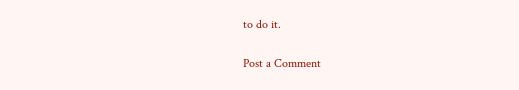to do it.


Post a Comment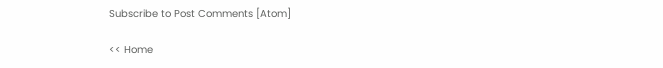Subscribe to Post Comments [Atom]

<< Home